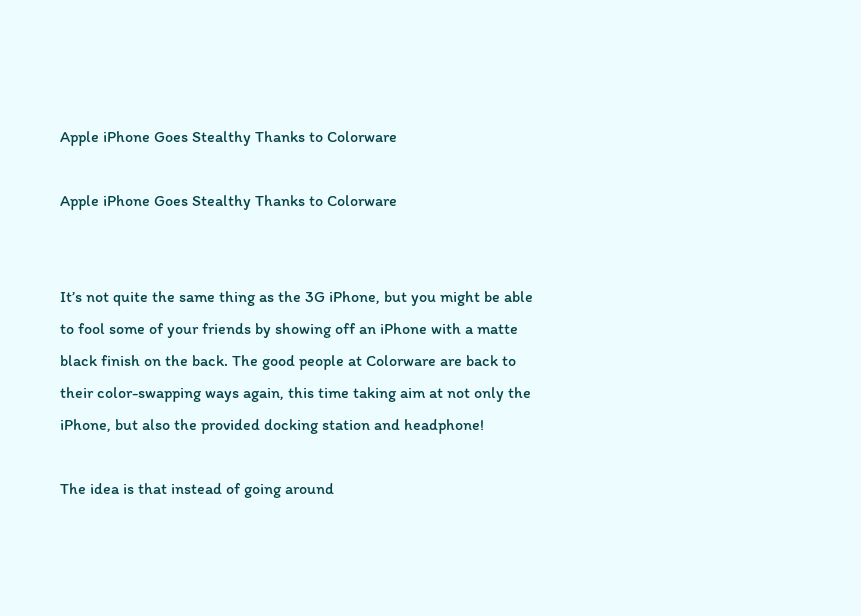Apple iPhone Goes Stealthy Thanks to Colorware

Apple iPhone Goes Stealthy Thanks to Colorware


It’s not quite the same thing as the 3G iPhone, but you might be able to fool some of your friends by showing off an iPhone with a matte black finish on the back. The good people at Colorware are back to their color-swapping ways again, this time taking aim at not only the iPhone, but also the provided docking station and headphone!

The idea is that instead of going around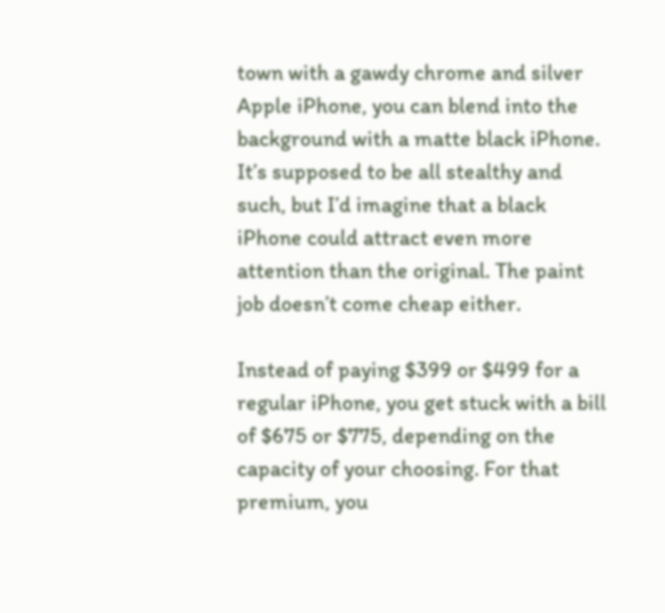town with a gawdy chrome and silver Apple iPhone, you can blend into the background with a matte black iPhone. It’s supposed to be all stealthy and such, but I’d imagine that a black iPhone could attract even more attention than the original. The paint job doesn’t come cheap either.

Instead of paying $399 or $499 for a regular iPhone, you get stuck with a bill of $675 or $775, depending on the capacity of your choosing. For that premium, you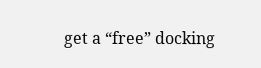get a “free” docking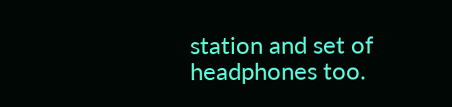station and set of headphones too.